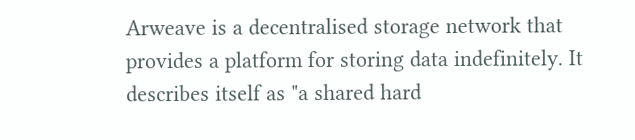Arweave is a decentralised storage network that provides a platform for storing data indefinitely. It describes itself as "a shared hard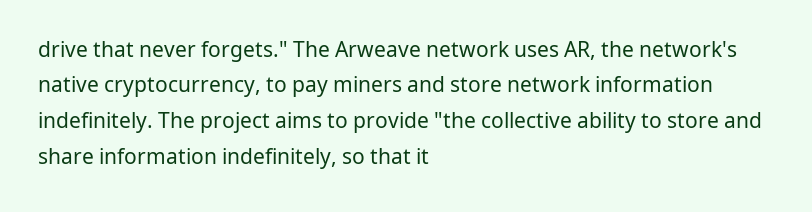drive that never forgets." The Arweave network uses AR, the network's native cryptocurrency, to pay miners and store network information indefinitely. The project aims to provide "the collective ability to store and share information indefinitely, so that it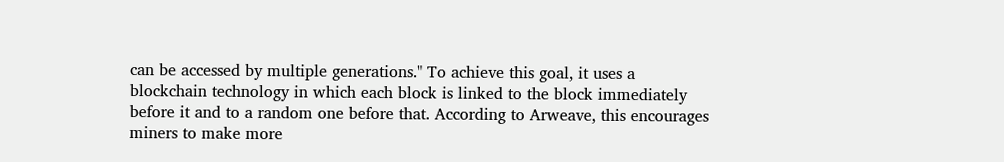can be accessed by multiple generations." To achieve this goal, it uses a blockchain technology in which each block is linked to the block immediately before it and to a random one before that. According to Arweave, this encourages miners to make more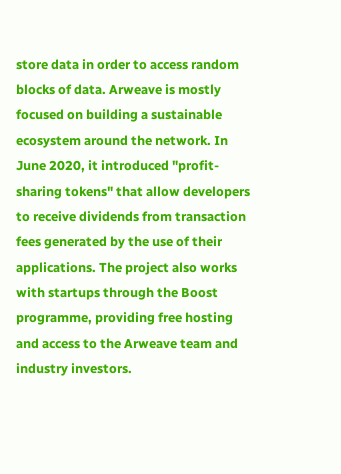store data in order to access random blocks of data. Arweave is mostly focused on building a sustainable ecosystem around the network. In June 2020, it introduced "profit-sharing tokens" that allow developers to receive dividends from transaction fees generated by the use of their applications. The project also works with startups through the Boost programme, providing free hosting and access to the Arweave team and industry investors.